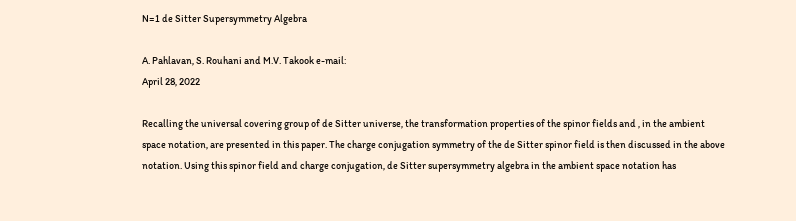N=1 de Sitter Supersymmetry Algebra

A. Pahlavan, S. Rouhani and M.V. Takook e-mail:
April 28, 2022

Recalling the universal covering group of de Sitter universe, the transformation properties of the spinor fields and , in the ambient space notation, are presented in this paper. The charge conjugation symmetry of the de Sitter spinor field is then discussed in the above notation. Using this spinor field and charge conjugation, de Sitter supersymmetry algebra in the ambient space notation has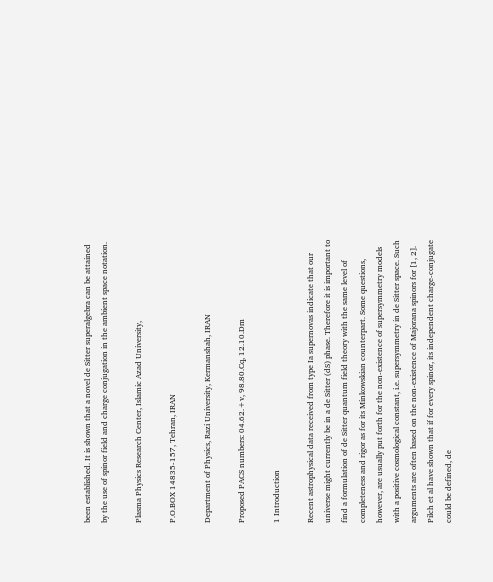been established. It is shown that a novel de Sitter superalgebra can be attained by the use of spinor field and charge conjugation in the ambient space notation.

Plasma Physics Research Center, Islamic Azad University,

P.O.BOX 14835-157, Tehran, IRAN

Department of Physics, Razi University, Kermanshah, IRAN

Proposed PACS numbers: 04.62.+v, 98.80.Cq, 12.10.Dm

1 Introduction

Recent astrophysical data received from type Ia supernovas indicate that our universe might currently be in a de Sitter (dS) phase. Therefore it is important to find a formulation of de Sitter quantum field theory with the same level of completeness and rigor as for its Minkowskian counterpart. Some questions, however, are usually put forth for the non-existence of supersymmetry models with a positive cosmological constant, i.e. supersymmetry in de Sitter space. Such arguments are often based on the non-existence of Majorana spinors for [1, 2]. Pilch et al have shown that if for every spinor, its independent charge-conjugate could be defined, de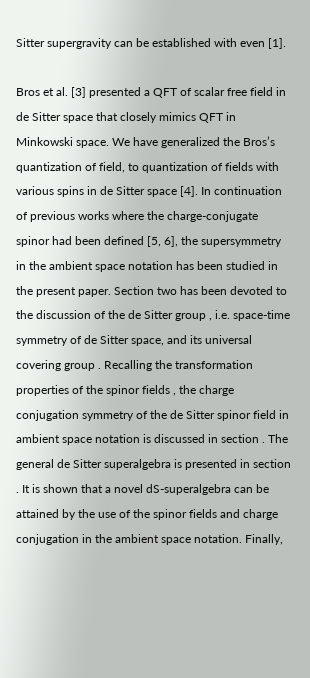Sitter supergravity can be established with even [1].

Bros et al. [3] presented a QFT of scalar free field in de Sitter space that closely mimics QFT in Minkowski space. We have generalized the Bros’s quantization of field, to quantization of fields with various spins in de Sitter space [4]. In continuation of previous works where the charge-conjugate spinor had been defined [5, 6], the supersymmetry in the ambient space notation has been studied in the present paper. Section two has been devoted to the discussion of the de Sitter group , i.e. space-time symmetry of de Sitter space, and its universal covering group . Recalling the transformation properties of the spinor fields , the charge conjugation symmetry of the de Sitter spinor field in ambient space notation is discussed in section . The general de Sitter superalgebra is presented in section . It is shown that a novel dS-superalgebra can be attained by the use of the spinor fields and charge conjugation in the ambient space notation. Finally,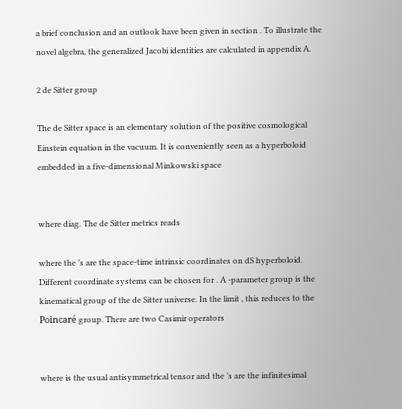a brief conclusion and an outlook have been given in section . To illustrate the novel algebra, the generalized Jacobi identities are calculated in appendix A.

2 de Sitter group

The de Sitter space is an elementary solution of the positive cosmological Einstein equation in the vacuum. It is conveniently seen as a hyperboloid embedded in a five-dimensional Minkowski space


where diag. The de Sitter metrics reads

where the ’s are the space-time intrinsic coordinates on dS hyperboloid. Different coordinate systems can be chosen for . A -parameter group is the kinematical group of the de Sitter universe. In the limit , this reduces to the Poincaré group. There are two Casimir operators


where is the usual antisymmetrical tensor and the ’s are the infinitesimal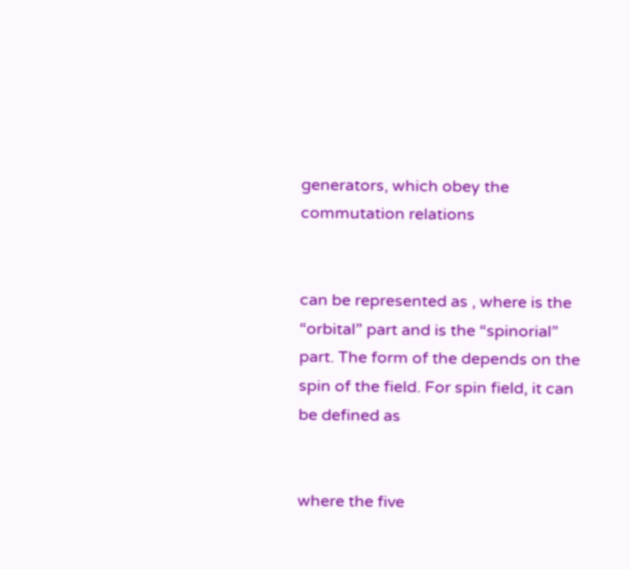generators, which obey the commutation relations


can be represented as , where is the “orbital” part and is the “spinorial” part. The form of the depends on the spin of the field. For spin field, it can be defined as


where the five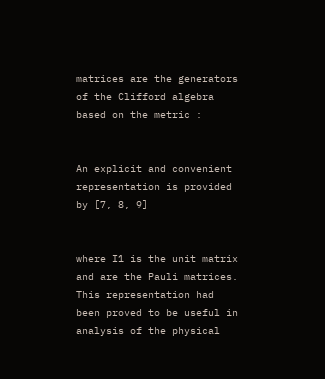matrices are the generators of the Clifford algebra based on the metric :


An explicit and convenient representation is provided by [7, 8, 9]


where I1 is the unit matrix and are the Pauli matrices. This representation had been proved to be useful in analysis of the physical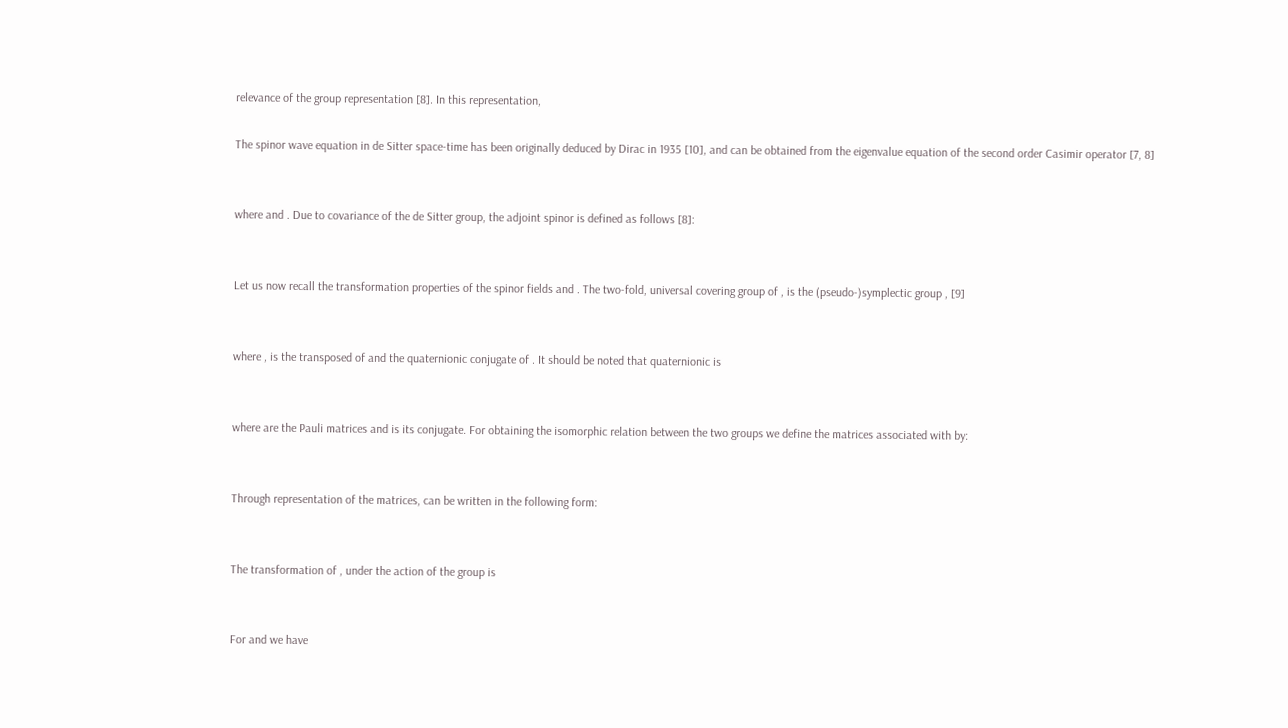relevance of the group representation [8]. In this representation,

The spinor wave equation in de Sitter space-time has been originally deduced by Dirac in 1935 [10], and can be obtained from the eigenvalue equation of the second order Casimir operator [7, 8]


where and . Due to covariance of the de Sitter group, the adjoint spinor is defined as follows [8]:


Let us now recall the transformation properties of the spinor fields and . The two-fold, universal covering group of , is the (pseudo-)symplectic group , [9]


where , is the transposed of and the quaternionic conjugate of . It should be noted that quaternionic is


where are the Pauli matrices and is its conjugate. For obtaining the isomorphic relation between the two groups we define the matrices associated with by:


Through representation of the matrices, can be written in the following form:


The transformation of , under the action of the group is


For and we have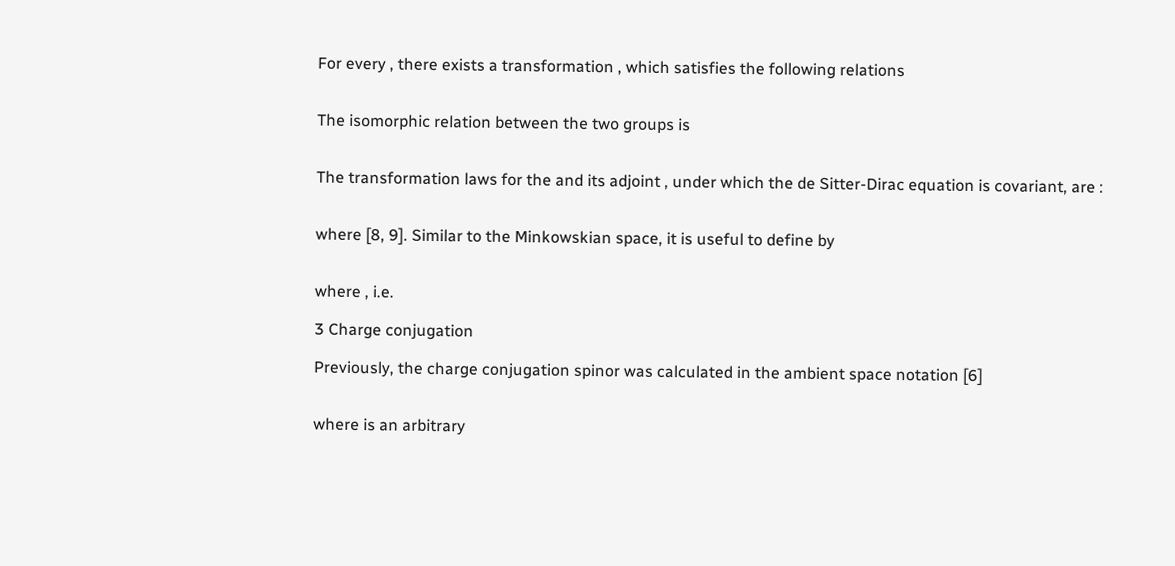For every , there exists a transformation , which satisfies the following relations


The isomorphic relation between the two groups is


The transformation laws for the and its adjoint , under which the de Sitter-Dirac equation is covariant, are :


where [8, 9]. Similar to the Minkowskian space, it is useful to define by


where , i.e.

3 Charge conjugation

Previously, the charge conjugation spinor was calculated in the ambient space notation [6]


where is an arbitrary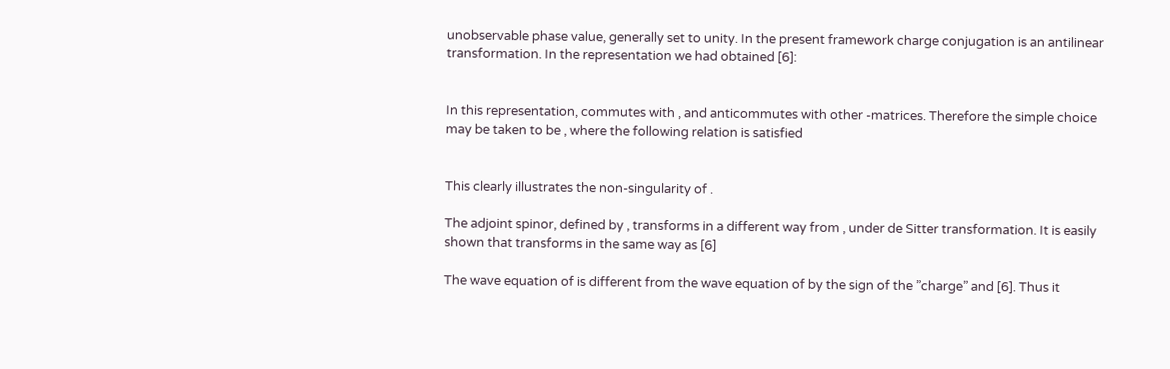unobservable phase value, generally set to unity. In the present framework charge conjugation is an antilinear transformation. In the representation we had obtained [6]:


In this representation, commutes with , and anticommutes with other -matrices. Therefore the simple choice may be taken to be , where the following relation is satisfied


This clearly illustrates the non-singularity of .

The adjoint spinor, defined by , transforms in a different way from , under de Sitter transformation. It is easily shown that transforms in the same way as [6]

The wave equation of is different from the wave equation of by the sign of the ”charge” and [6]. Thus it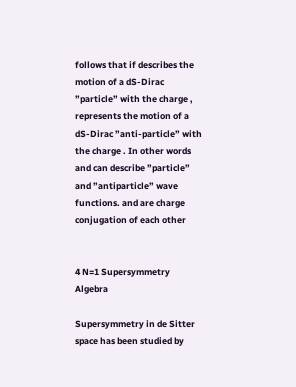follows that if describes the motion of a dS-Dirac ”particle” with the charge , represents the motion of a dS-Dirac ”anti-particle” with the charge . In other words and can describe ”particle” and ”antiparticle” wave functions. and are charge conjugation of each other


4 N=1 Supersymmetry Algebra

Supersymmetry in de Sitter space has been studied by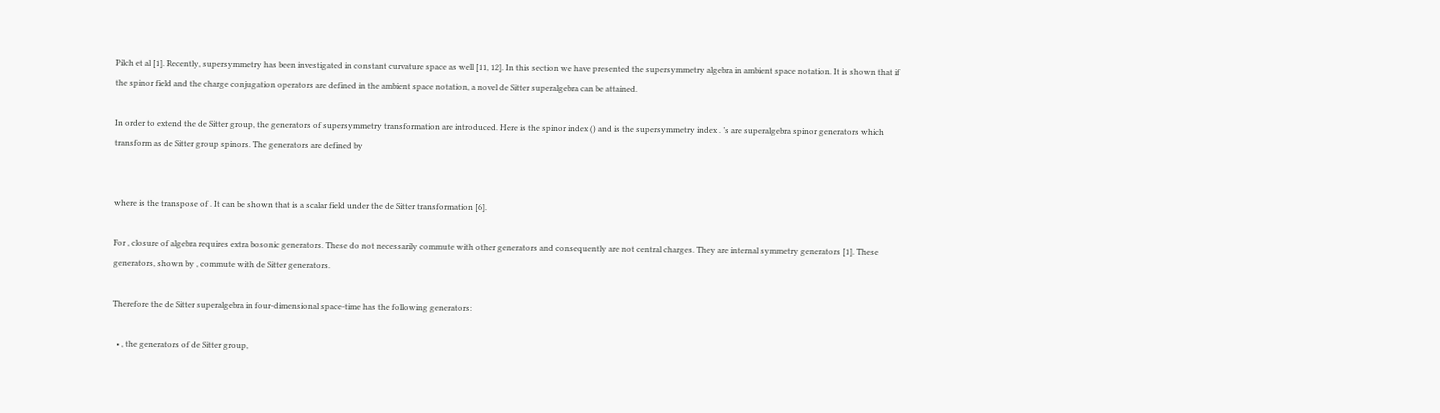Pilch et al [1]. Recently, supersymmetry has been investigated in constant curvature space as well [11, 12]. In this section we have presented the supersymmetry algebra in ambient space notation. It is shown that if the spinor field and the charge conjugation operators are defined in the ambient space notation, a novel de Sitter superalgebra can be attained.

In order to extend the de Sitter group, the generators of supersymmetry transformation are introduced. Here is the spinor index () and is the supersymmetry index . ’s are superalgebra spinor generators which transform as de Sitter group spinors. The generators are defined by


where is the transpose of . It can be shown that is a scalar field under the de Sitter transformation [6].

For , closure of algebra requires extra bosonic generators. These do not necessarily commute with other generators and consequently are not central charges. They are internal symmetry generators [1]. These generators, shown by , commute with de Sitter generators.

Therefore the de Sitter superalgebra in four-dimensional space-time has the following generators:

  • , the generators of de Sitter group,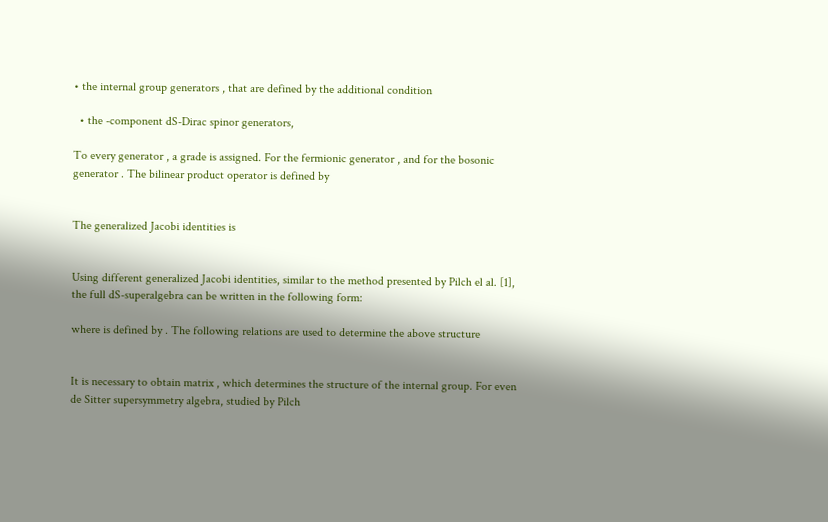• the internal group generators , that are defined by the additional condition

  • the -component dS-Dirac spinor generators,

To every generator , a grade is assigned. For the fermionic generator , and for the bosonic generator . The bilinear product operator is defined by


The generalized Jacobi identities is


Using different generalized Jacobi identities, similar to the method presented by Pilch el al. [1], the full dS-superalgebra can be written in the following form:

where is defined by . The following relations are used to determine the above structure


It is necessary to obtain matrix , which determines the structure of the internal group. For even de Sitter supersymmetry algebra, studied by Pilch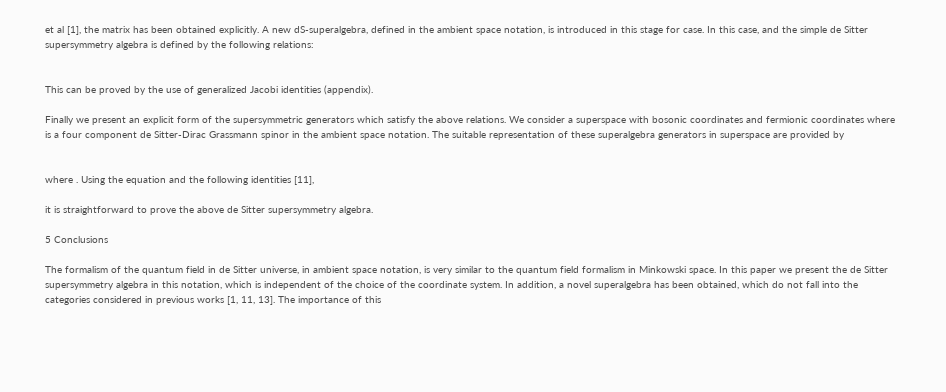et al [1], the matrix has been obtained explicitly. A new dS-superalgebra, defined in the ambient space notation, is introduced in this stage for case. In this case, and the simple de Sitter supersymmetry algebra is defined by the following relations:


This can be proved by the use of generalized Jacobi identities (appendix).

Finally we present an explicit form of the supersymmetric generators which satisfy the above relations. We consider a superspace with bosonic coordinates and fermionic coordinates where is a four component de Sitter-Dirac Grassmann spinor in the ambient space notation. The suitable representation of these superalgebra generators in superspace are provided by


where . Using the equation and the following identities [11],

it is straightforward to prove the above de Sitter supersymmetry algebra.

5 Conclusions

The formalism of the quantum field in de Sitter universe, in ambient space notation, is very similar to the quantum field formalism in Minkowski space. In this paper we present the de Sitter supersymmetry algebra in this notation, which is independent of the choice of the coordinate system. In addition, a novel superalgebra has been obtained, which do not fall into the categories considered in previous works [1, 11, 13]. The importance of this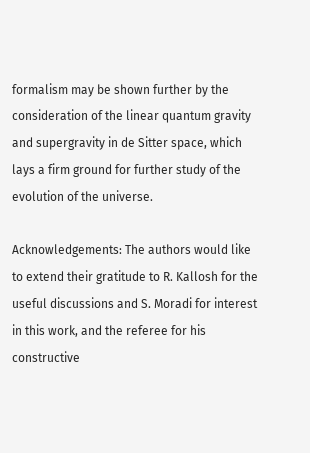formalism may be shown further by the consideration of the linear quantum gravity and supergravity in de Sitter space, which lays a firm ground for further study of the evolution of the universe.

Acknowledgements: The authors would like to extend their gratitude to R. Kallosh for the useful discussions and S. Moradi for interest in this work, and the referee for his constructive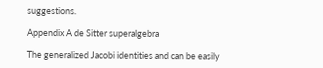suggestions.

Appendix A de Sitter superalgebra

The generalized Jacobi identities and can be easily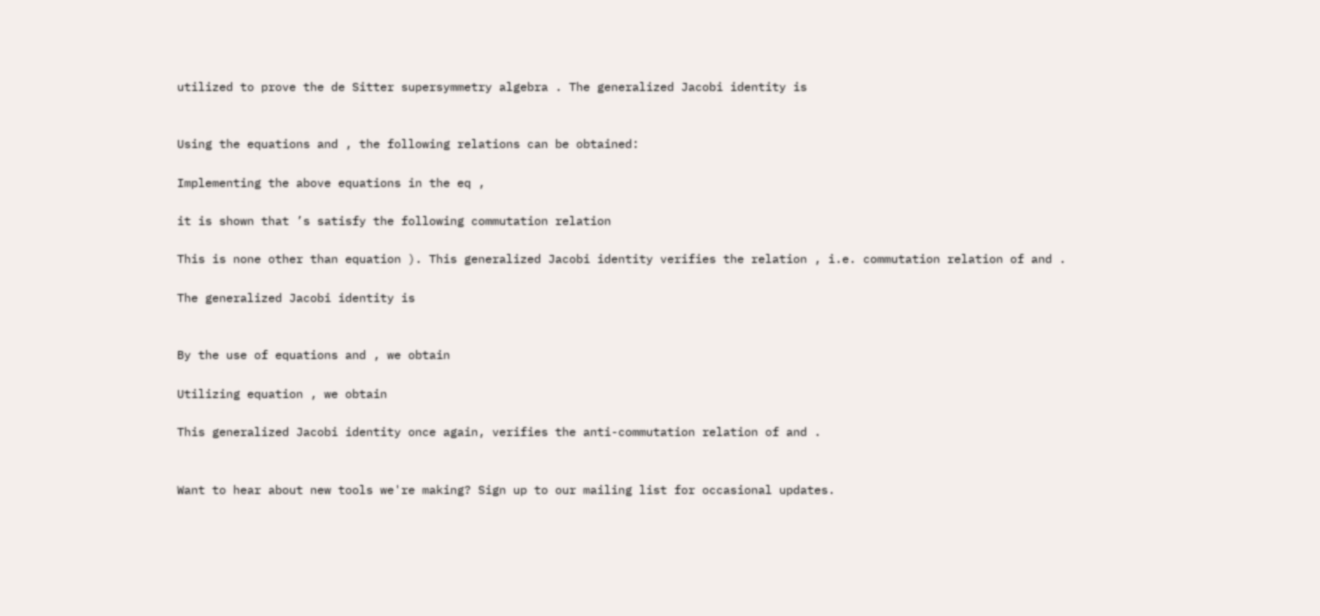utilized to prove the de Sitter supersymmetry algebra . The generalized Jacobi identity is


Using the equations and , the following relations can be obtained:

Implementing the above equations in the eq ,

it is shown that ’s satisfy the following commutation relation

This is none other than equation ). This generalized Jacobi identity verifies the relation , i.e. commutation relation of and .

The generalized Jacobi identity is


By the use of equations and , we obtain

Utilizing equation , we obtain

This generalized Jacobi identity once again, verifies the anti-commutation relation of and .


Want to hear about new tools we're making? Sign up to our mailing list for occasional updates.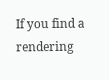If you find a rendering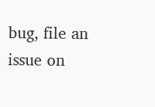bug, file an issue on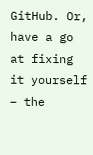GitHub. Or, have a go at fixing it yourself – the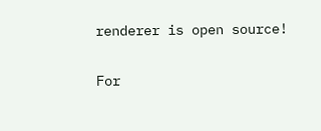renderer is open source!

For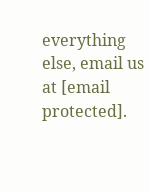everything else, email us at [email protected].